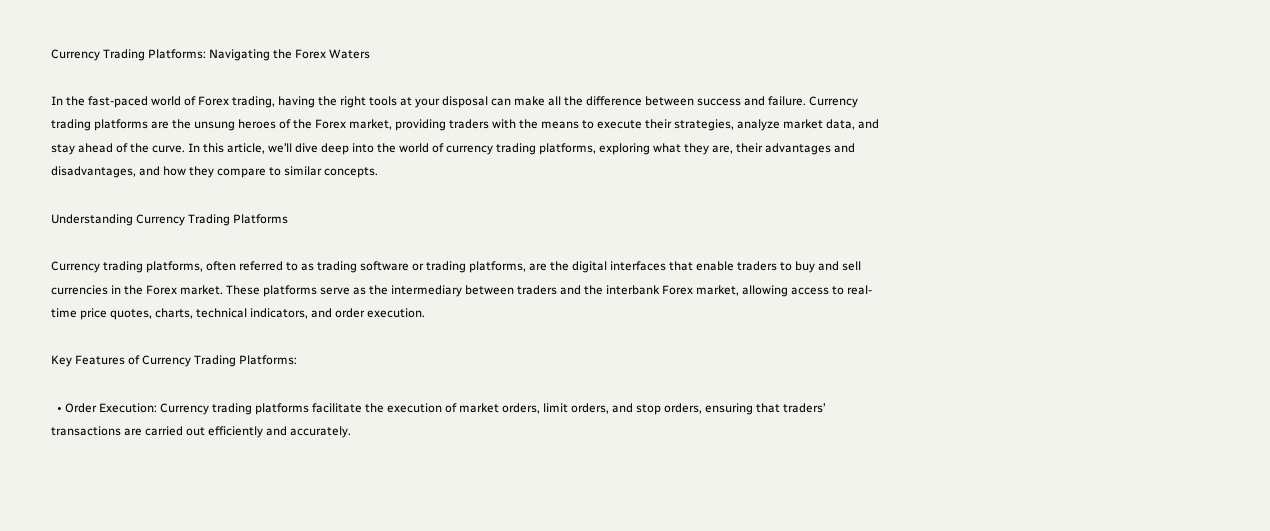Currency Trading Platforms: Navigating the Forex Waters

In the fast-paced world of Forex trading, having the right tools at your disposal can make all the difference between success and failure. Currency trading platforms are the unsung heroes of the Forex market, providing traders with the means to execute their strategies, analyze market data, and stay ahead of the curve. In this article, we’ll dive deep into the world of currency trading platforms, exploring what they are, their advantages and disadvantages, and how they compare to similar concepts.

Understanding Currency Trading Platforms

Currency trading platforms, often referred to as trading software or trading platforms, are the digital interfaces that enable traders to buy and sell currencies in the Forex market. These platforms serve as the intermediary between traders and the interbank Forex market, allowing access to real-time price quotes, charts, technical indicators, and order execution.

Key Features of Currency Trading Platforms:

  • Order Execution: Currency trading platforms facilitate the execution of market orders, limit orders, and stop orders, ensuring that traders’ transactions are carried out efficiently and accurately.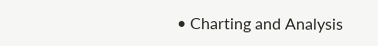• Charting and Analysis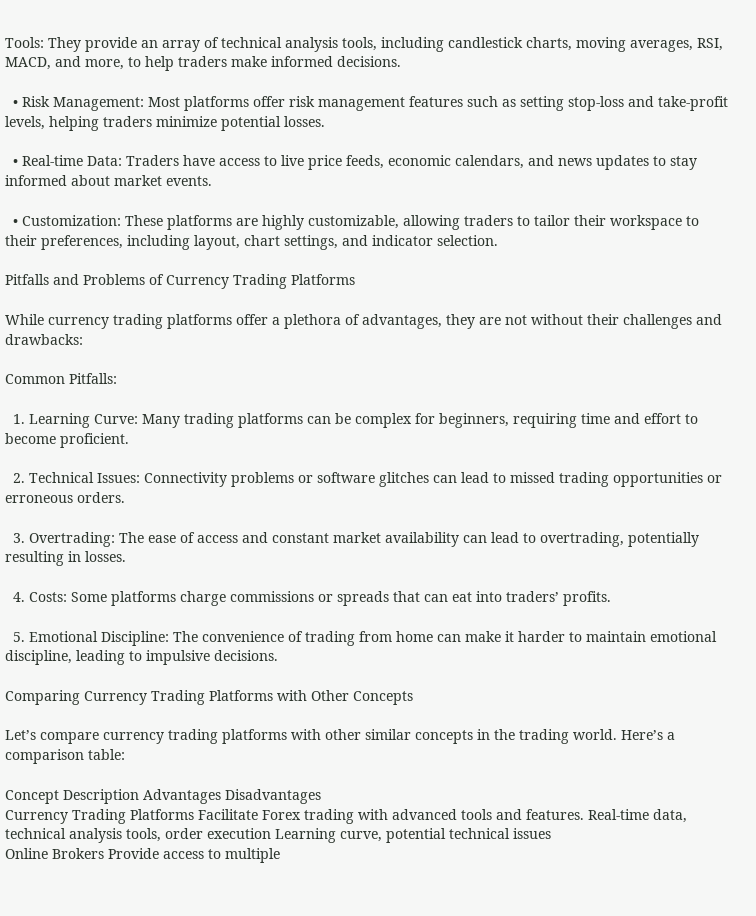Tools: They provide an array of technical analysis tools, including candlestick charts, moving averages, RSI, MACD, and more, to help traders make informed decisions.

  • Risk Management: Most platforms offer risk management features such as setting stop-loss and take-profit levels, helping traders minimize potential losses.

  • Real-time Data: Traders have access to live price feeds, economic calendars, and news updates to stay informed about market events.

  • Customization: These platforms are highly customizable, allowing traders to tailor their workspace to their preferences, including layout, chart settings, and indicator selection.

Pitfalls and Problems of Currency Trading Platforms

While currency trading platforms offer a plethora of advantages, they are not without their challenges and drawbacks:

Common Pitfalls:

  1. Learning Curve: Many trading platforms can be complex for beginners, requiring time and effort to become proficient.

  2. Technical Issues: Connectivity problems or software glitches can lead to missed trading opportunities or erroneous orders.

  3. Overtrading: The ease of access and constant market availability can lead to overtrading, potentially resulting in losses.

  4. Costs: Some platforms charge commissions or spreads that can eat into traders’ profits.

  5. Emotional Discipline: The convenience of trading from home can make it harder to maintain emotional discipline, leading to impulsive decisions.

Comparing Currency Trading Platforms with Other Concepts

Let’s compare currency trading platforms with other similar concepts in the trading world. Here’s a comparison table:

Concept Description Advantages Disadvantages
Currency Trading Platforms Facilitate Forex trading with advanced tools and features. Real-time data, technical analysis tools, order execution Learning curve, potential technical issues
Online Brokers Provide access to multiple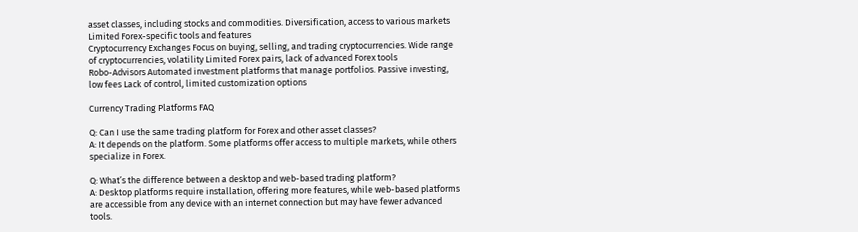asset classes, including stocks and commodities. Diversification, access to various markets Limited Forex-specific tools and features
Cryptocurrency Exchanges Focus on buying, selling, and trading cryptocurrencies. Wide range of cryptocurrencies, volatility Limited Forex pairs, lack of advanced Forex tools
Robo-Advisors Automated investment platforms that manage portfolios. Passive investing, low fees Lack of control, limited customization options

Currency Trading Platforms FAQ

Q: Can I use the same trading platform for Forex and other asset classes?
A: It depends on the platform. Some platforms offer access to multiple markets, while others specialize in Forex.

Q: What’s the difference between a desktop and web-based trading platform?
A: Desktop platforms require installation, offering more features, while web-based platforms are accessible from any device with an internet connection but may have fewer advanced tools.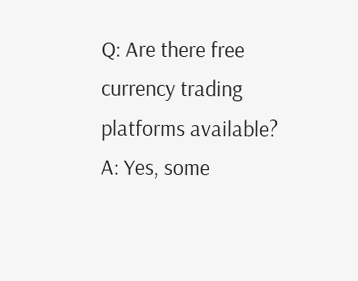Q: Are there free currency trading platforms available?
A: Yes, some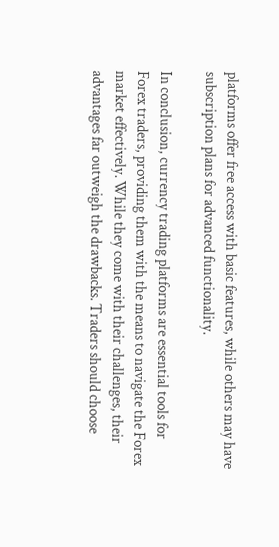platforms offer free access with basic features, while others may have subscription plans for advanced functionality.

In conclusion, currency trading platforms are essential tools for Forex traders, providing them with the means to navigate the Forex market effectively. While they come with their challenges, their advantages far outweigh the drawbacks. Traders should choose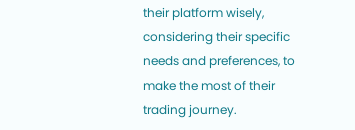their platform wisely, considering their specific needs and preferences, to make the most of their trading journey.